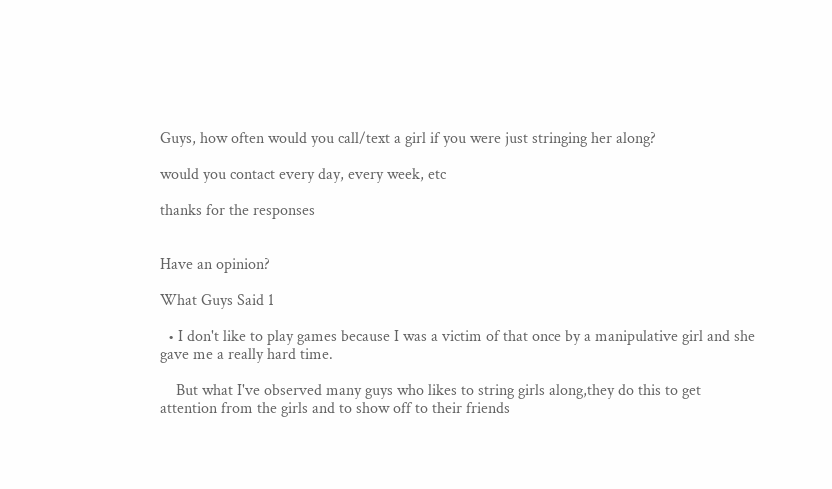Guys, how often would you call/text a girl if you were just stringing her along?

would you contact every day, every week, etc

thanks for the responses


Have an opinion?

What Guys Said 1

  • I don't like to play games because I was a victim of that once by a manipulative girl and she gave me a really hard time.

    But what I've observed many guys who likes to string girls along,they do this to get attention from the girls and to show off to their friends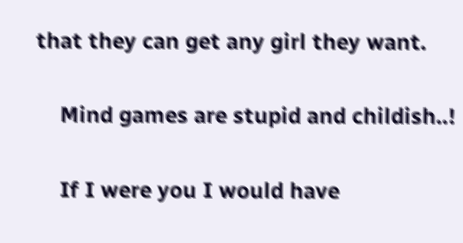that they can get any girl they want.

    Mind games are stupid and childish..!

    If I were you I would have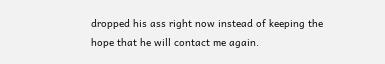dropped his ass right now instead of keeping the hope that he will contact me again.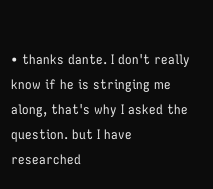• thanks dante. I don't really know if he is stringing me along, that's why I asked the question. but I have researched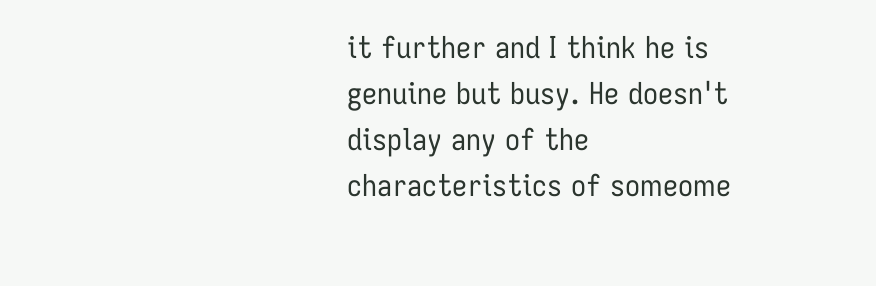it further and I think he is genuine but busy. He doesn't display any of the characteristics of someome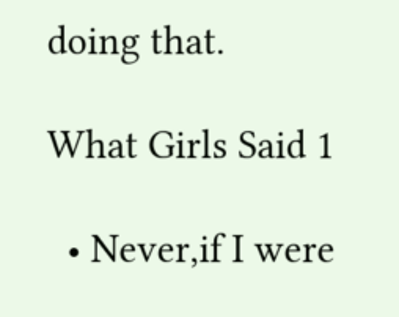doing that.

What Girls Said 1

  • Never,if I were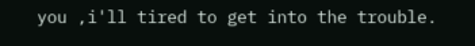you ,i'll tired to get into the trouble.